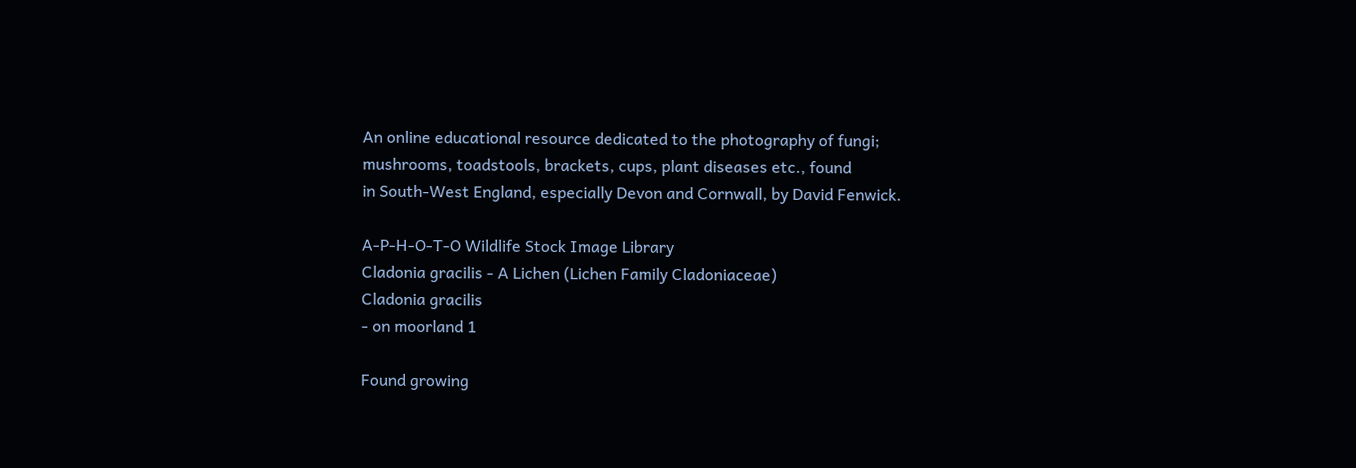An online educational resource dedicated to the photography of fungi;
mushrooms, toadstools, brackets, cups, plant diseases etc., found
in South-West England, especially Devon and Cornwall, by David Fenwick.

A-P-H-O-T-O Wildlife Stock Image Library
Cladonia gracilis - A Lichen (Lichen Family Cladoniaceae)
Cladonia gracilis
- on moorland 1

Found growing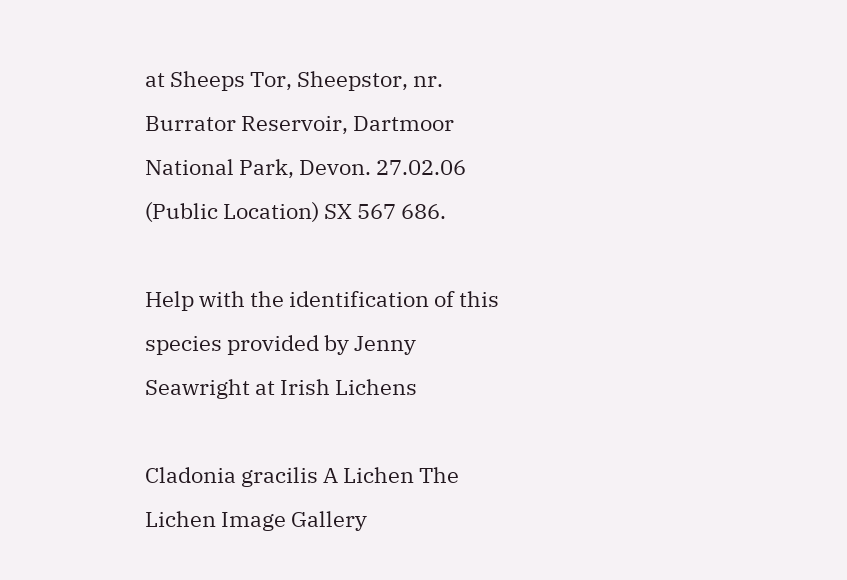at Sheeps Tor, Sheepstor, nr. Burrator Reservoir, Dartmoor National Park, Devon. 27.02.06 (Public Location) SX 567 686.

Help with the identification of this species provided by Jenny Seawright at Irish Lichens

Cladonia gracilis A Lichen The Lichen Image Gallery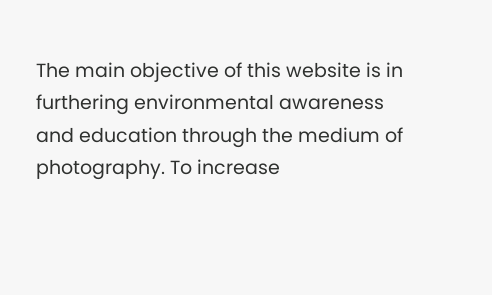The main objective of this website is in furthering environmental awareness and education through the medium of photography. To increase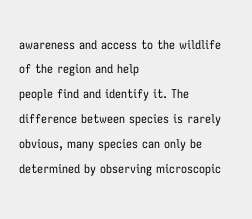awareness and access to the wildlife of the region and help
people find and identify it. The difference between species is rarely obvious, many species can only be determined by observing microscopic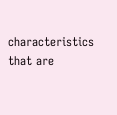characteristics that are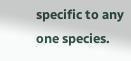specific to any one species.